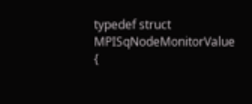typedef struct MPISqNodeMonitorValue {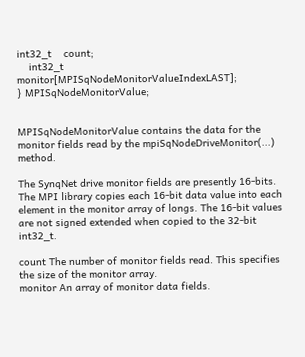int32_t    count;
    int32_t    monitor[MPISqNodeMonitorValueIndexLAST];
} MPISqNodeMonitorValue;


MPISqNodeMonitorValue contains the data for the monitor fields read by the mpiSqNodeDriveMonitor(...) method.

The SynqNet drive monitor fields are presently 16-bits. The MPI library copies each 16-bit data value into each element in the monitor array of longs. The 16-bit values are not signed extended when copied to the 32-bit int32_t.

count The number of monitor fields read. This specifies the size of the monitor array.
monitor An array of monitor data fields.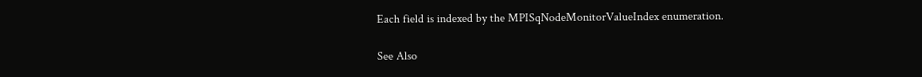Each field is indexed by the MPISqNodeMonitorValueIndex enumeration.

See Also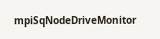mpiSqNodeDriveMonitor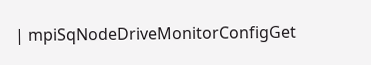| mpiSqNodeDriveMonitorConfigGet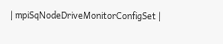| mpiSqNodeDriveMonitorConfigSet |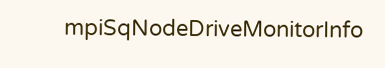mpiSqNodeDriveMonitorInfo